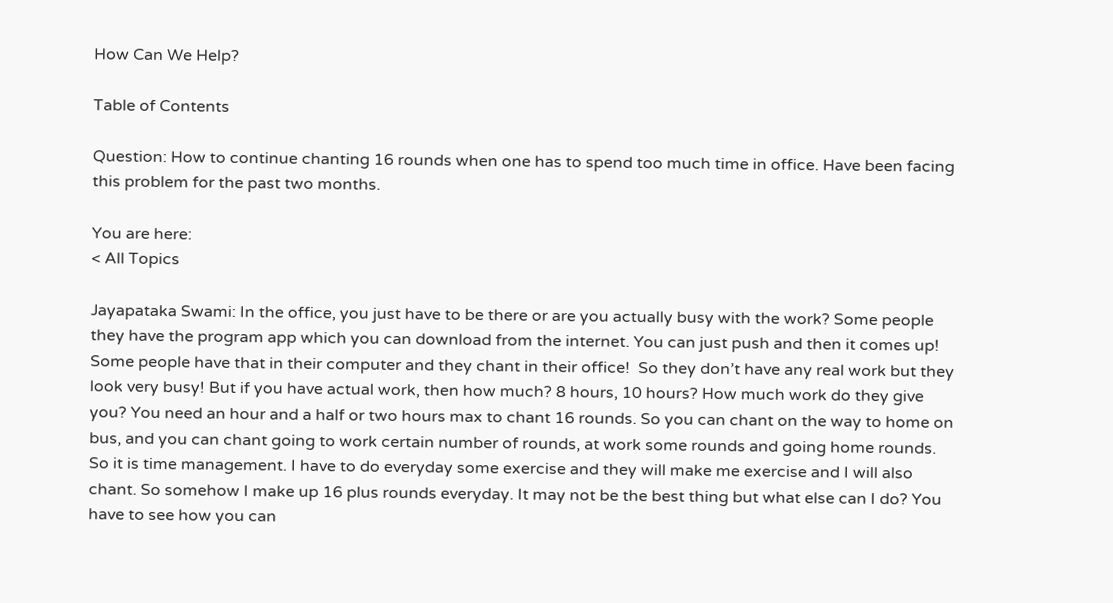How Can We Help?

Table of Contents

Question: How to continue chanting 16 rounds when one has to spend too much time in office. Have been facing this problem for the past two months.

You are here:
< All Topics

Jayapataka Swami: In the office, you just have to be there or are you actually busy with the work? Some people they have the program app which you can download from the internet. You can just push and then it comes up! Some people have that in their computer and they chant in their office!  So they don’t have any real work but they look very busy! But if you have actual work, then how much? 8 hours, 10 hours? How much work do they give you? You need an hour and a half or two hours max to chant 16 rounds. So you can chant on the way to home on bus, and you can chant going to work certain number of rounds, at work some rounds and going home rounds. So it is time management. I have to do everyday some exercise and they will make me exercise and I will also chant. So somehow I make up 16 plus rounds everyday. It may not be the best thing but what else can I do? You have to see how you can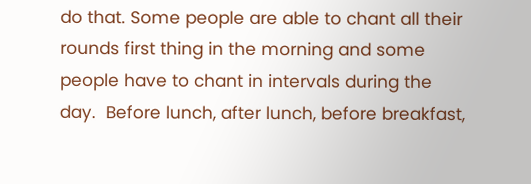do that. Some people are able to chant all their rounds first thing in the morning and some people have to chant in intervals during the day.  Before lunch, after lunch, before breakfast,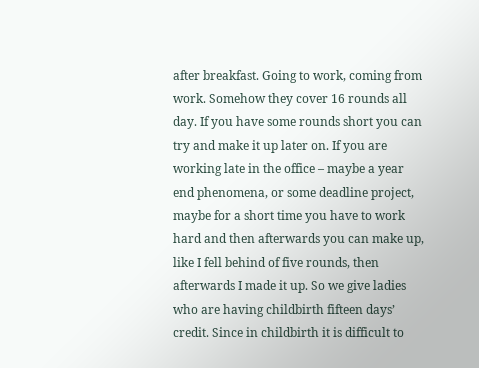after breakfast. Going to work, coming from work. Somehow they cover 16 rounds all day. If you have some rounds short you can try and make it up later on. If you are working late in the office – maybe a year end phenomena, or some deadline project, maybe for a short time you have to work hard and then afterwards you can make up, like I fell behind of five rounds, then afterwards I made it up. So we give ladies who are having childbirth fifteen days’ credit. Since in childbirth it is difficult to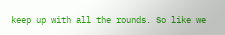keep up with all the rounds. So like we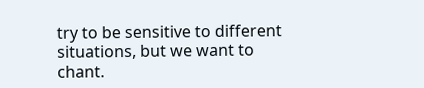try to be sensitive to different situations, but we want to chant.